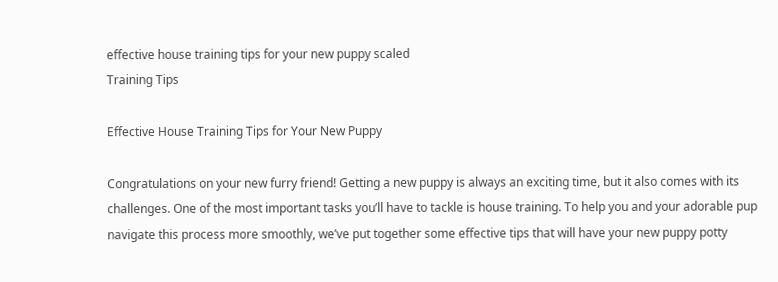effective house training tips for your new puppy scaled
Training Tips

Effective House Training Tips for Your New Puppy

Congratulations on your new furry friend! Getting a new puppy is always an exciting time, but it also comes with its challenges. One of the most important tasks you’ll have to tackle is house training. To help you and your adorable pup navigate this process more smoothly, we’ve put together some effective tips that will have your new puppy potty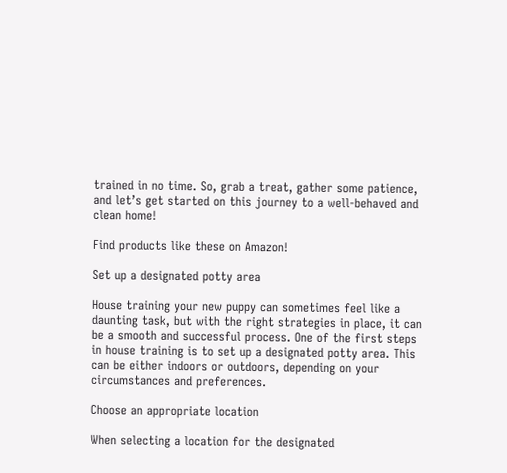trained in no time. So, grab a treat, gather some patience, and let’s get started on this journey to a well-behaved and clean home!

Find products like these on Amazon!

Set up a designated potty area

House training your new puppy can sometimes feel like a daunting task, but with the right strategies in place, it can be a smooth and successful process. One of the first steps in house training is to set up a designated potty area. This can be either indoors or outdoors, depending on your circumstances and preferences.

Choose an appropriate location

When selecting a location for the designated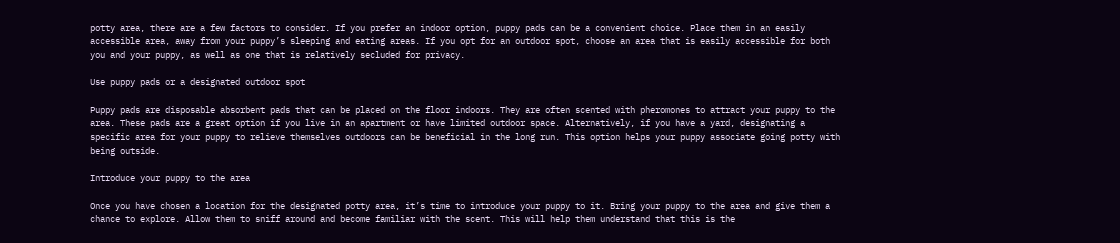potty area, there are a few factors to consider. If you prefer an indoor option, puppy pads can be a convenient choice. Place them in an easily accessible area, away from your puppy’s sleeping and eating areas. If you opt for an outdoor spot, choose an area that is easily accessible for both you and your puppy, as well as one that is relatively secluded for privacy.

Use puppy pads or a designated outdoor spot

Puppy pads are disposable absorbent pads that can be placed on the floor indoors. They are often scented with pheromones to attract your puppy to the area. These pads are a great option if you live in an apartment or have limited outdoor space. Alternatively, if you have a yard, designating a specific area for your puppy to relieve themselves outdoors can be beneficial in the long run. This option helps your puppy associate going potty with being outside.

Introduce your puppy to the area

Once you have chosen a location for the designated potty area, it’s time to introduce your puppy to it. Bring your puppy to the area and give them a chance to explore. Allow them to sniff around and become familiar with the scent. This will help them understand that this is the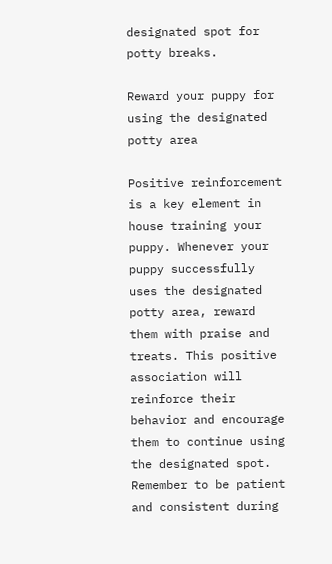designated spot for potty breaks.

Reward your puppy for using the designated potty area

Positive reinforcement is a key element in house training your puppy. Whenever your puppy successfully uses the designated potty area, reward them with praise and treats. This positive association will reinforce their behavior and encourage them to continue using the designated spot. Remember to be patient and consistent during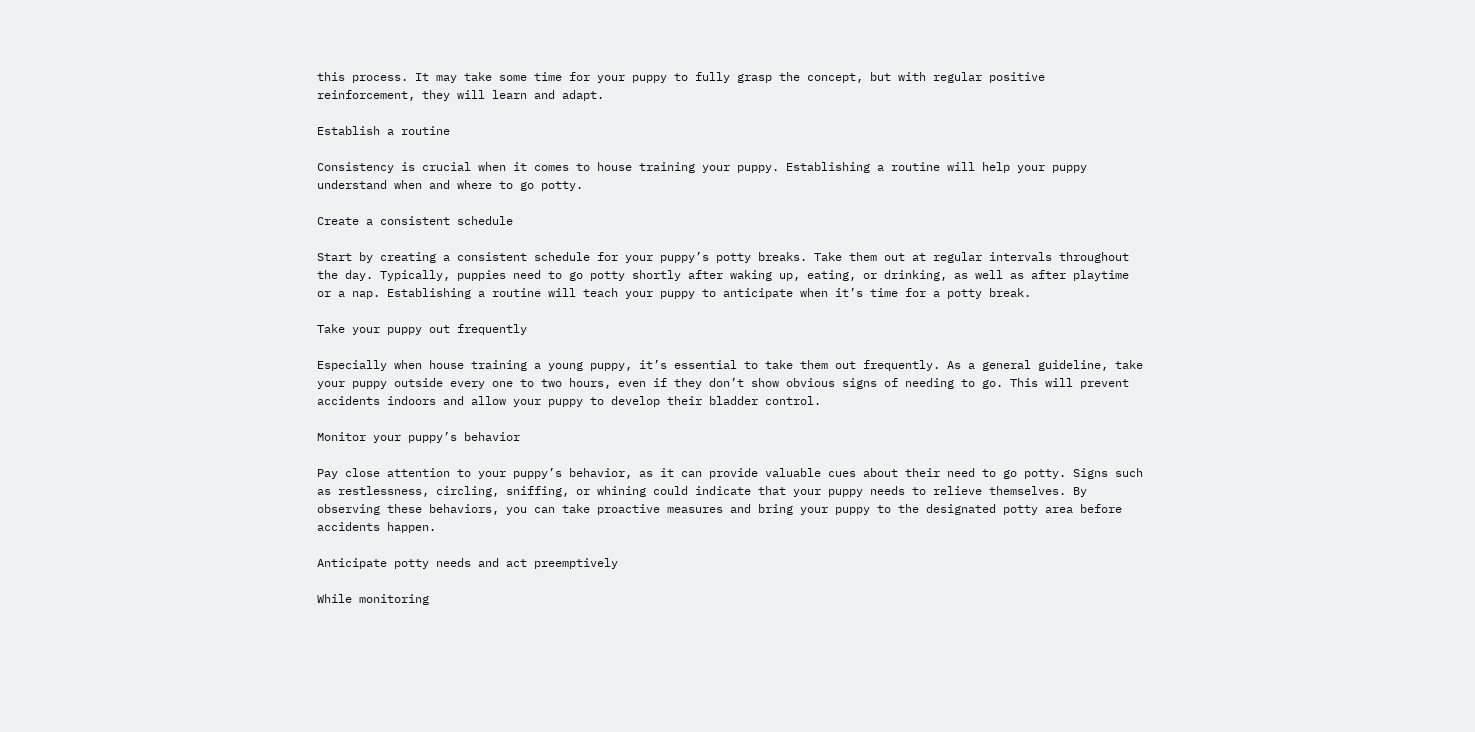this process. It may take some time for your puppy to fully grasp the concept, but with regular positive reinforcement, they will learn and adapt.

Establish a routine

Consistency is crucial when it comes to house training your puppy. Establishing a routine will help your puppy understand when and where to go potty.

Create a consistent schedule

Start by creating a consistent schedule for your puppy’s potty breaks. Take them out at regular intervals throughout the day. Typically, puppies need to go potty shortly after waking up, eating, or drinking, as well as after playtime or a nap. Establishing a routine will teach your puppy to anticipate when it’s time for a potty break.

Take your puppy out frequently

Especially when house training a young puppy, it’s essential to take them out frequently. As a general guideline, take your puppy outside every one to two hours, even if they don’t show obvious signs of needing to go. This will prevent accidents indoors and allow your puppy to develop their bladder control.

Monitor your puppy’s behavior

Pay close attention to your puppy’s behavior, as it can provide valuable cues about their need to go potty. Signs such as restlessness, circling, sniffing, or whining could indicate that your puppy needs to relieve themselves. By observing these behaviors, you can take proactive measures and bring your puppy to the designated potty area before accidents happen.

Anticipate potty needs and act preemptively

While monitoring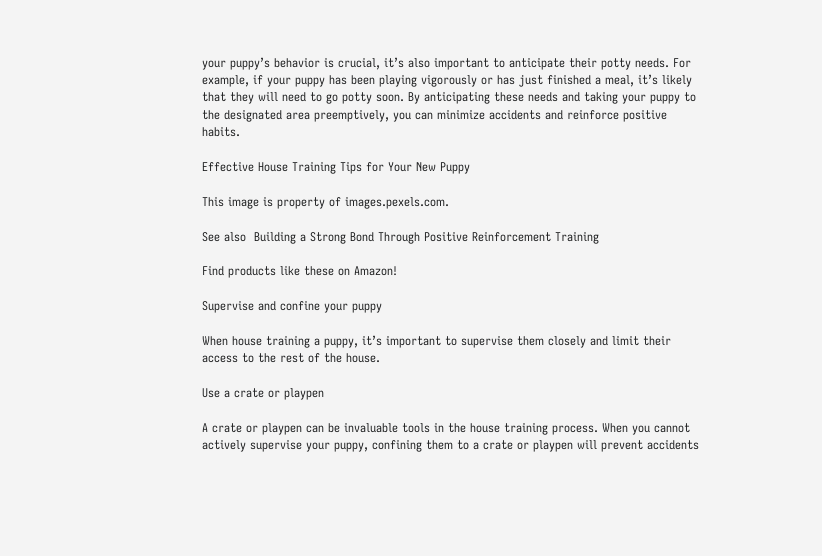your puppy’s behavior is crucial, it’s also important to anticipate their potty needs. For example, if your puppy has been playing vigorously or has just finished a meal, it’s likely that they will need to go potty soon. By anticipating these needs and taking your puppy to the designated area preemptively, you can minimize accidents and reinforce positive habits.

Effective House Training Tips for Your New Puppy

This image is property of images.pexels.com.

See also  Building a Strong Bond Through Positive Reinforcement Training

Find products like these on Amazon!

Supervise and confine your puppy

When house training a puppy, it’s important to supervise them closely and limit their access to the rest of the house.

Use a crate or playpen

A crate or playpen can be invaluable tools in the house training process. When you cannot actively supervise your puppy, confining them to a crate or playpen will prevent accidents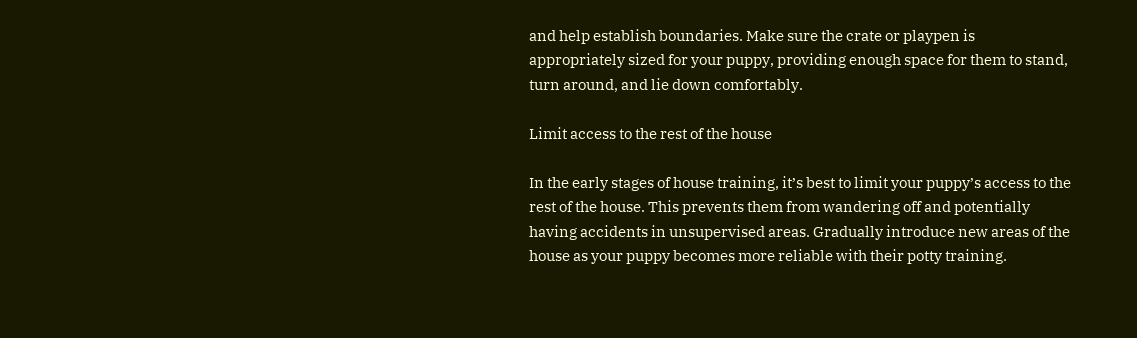and help establish boundaries. Make sure the crate or playpen is appropriately sized for your puppy, providing enough space for them to stand, turn around, and lie down comfortably.

Limit access to the rest of the house

In the early stages of house training, it’s best to limit your puppy’s access to the rest of the house. This prevents them from wandering off and potentially having accidents in unsupervised areas. Gradually introduce new areas of the house as your puppy becomes more reliable with their potty training.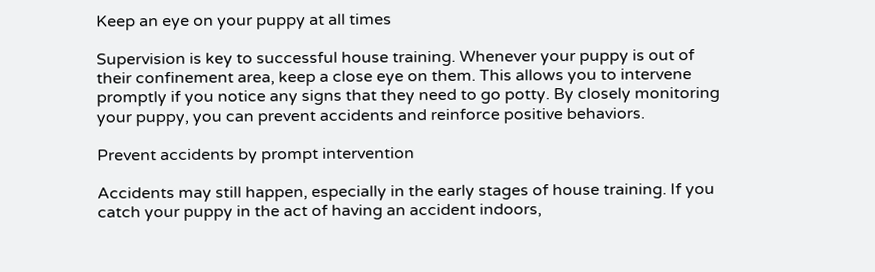Keep an eye on your puppy at all times

Supervision is key to successful house training. Whenever your puppy is out of their confinement area, keep a close eye on them. This allows you to intervene promptly if you notice any signs that they need to go potty. By closely monitoring your puppy, you can prevent accidents and reinforce positive behaviors.

Prevent accidents by prompt intervention

Accidents may still happen, especially in the early stages of house training. If you catch your puppy in the act of having an accident indoors,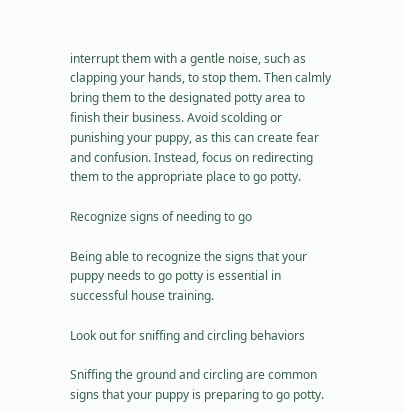interrupt them with a gentle noise, such as clapping your hands, to stop them. Then calmly bring them to the designated potty area to finish their business. Avoid scolding or punishing your puppy, as this can create fear and confusion. Instead, focus on redirecting them to the appropriate place to go potty.

Recognize signs of needing to go

Being able to recognize the signs that your puppy needs to go potty is essential in successful house training.

Look out for sniffing and circling behaviors

Sniffing the ground and circling are common signs that your puppy is preparing to go potty.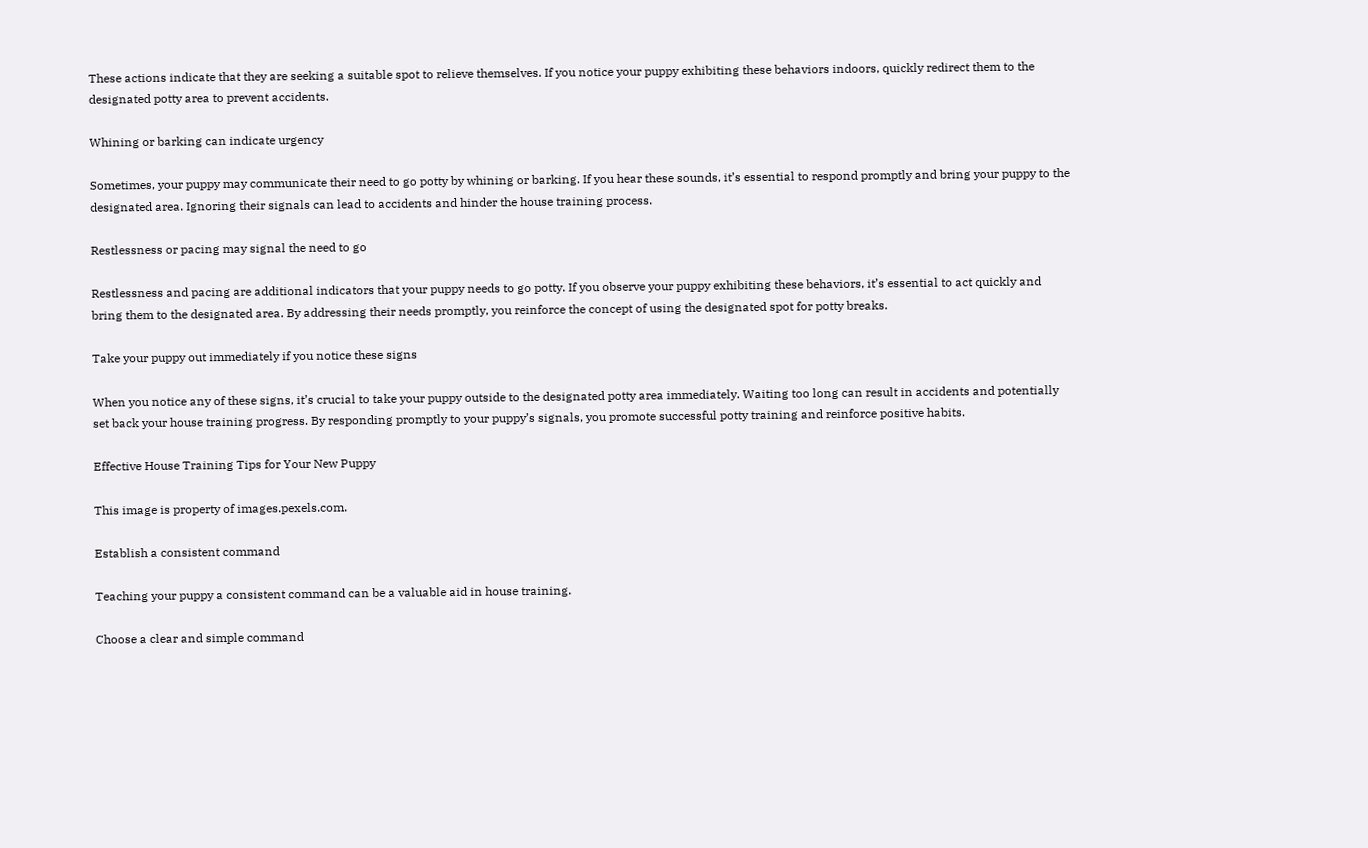These actions indicate that they are seeking a suitable spot to relieve themselves. If you notice your puppy exhibiting these behaviors indoors, quickly redirect them to the designated potty area to prevent accidents.

Whining or barking can indicate urgency

Sometimes, your puppy may communicate their need to go potty by whining or barking. If you hear these sounds, it’s essential to respond promptly and bring your puppy to the designated area. Ignoring their signals can lead to accidents and hinder the house training process.

Restlessness or pacing may signal the need to go

Restlessness and pacing are additional indicators that your puppy needs to go potty. If you observe your puppy exhibiting these behaviors, it’s essential to act quickly and bring them to the designated area. By addressing their needs promptly, you reinforce the concept of using the designated spot for potty breaks.

Take your puppy out immediately if you notice these signs

When you notice any of these signs, it’s crucial to take your puppy outside to the designated potty area immediately. Waiting too long can result in accidents and potentially set back your house training progress. By responding promptly to your puppy’s signals, you promote successful potty training and reinforce positive habits.

Effective House Training Tips for Your New Puppy

This image is property of images.pexels.com.

Establish a consistent command

Teaching your puppy a consistent command can be a valuable aid in house training.

Choose a clear and simple command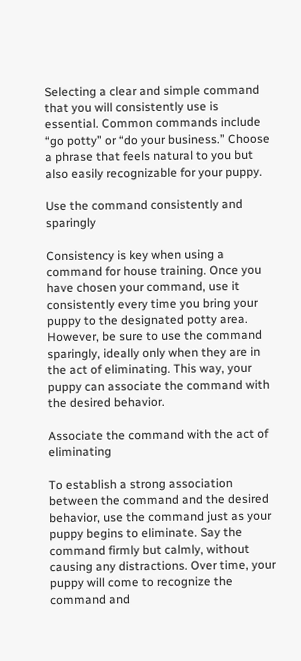Selecting a clear and simple command that you will consistently use is essential. Common commands include “go potty” or “do your business.” Choose a phrase that feels natural to you but also easily recognizable for your puppy.

Use the command consistently and sparingly

Consistency is key when using a command for house training. Once you have chosen your command, use it consistently every time you bring your puppy to the designated potty area. However, be sure to use the command sparingly, ideally only when they are in the act of eliminating. This way, your puppy can associate the command with the desired behavior.

Associate the command with the act of eliminating

To establish a strong association between the command and the desired behavior, use the command just as your puppy begins to eliminate. Say the command firmly but calmly, without causing any distractions. Over time, your puppy will come to recognize the command and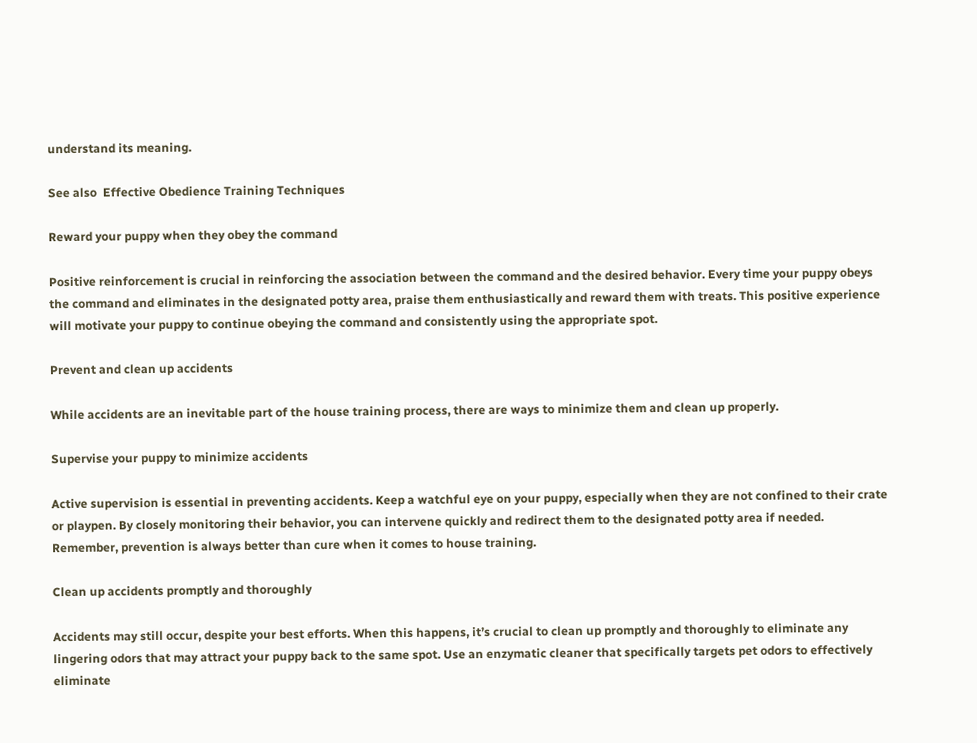understand its meaning.

See also  Effective Obedience Training Techniques

Reward your puppy when they obey the command

Positive reinforcement is crucial in reinforcing the association between the command and the desired behavior. Every time your puppy obeys the command and eliminates in the designated potty area, praise them enthusiastically and reward them with treats. This positive experience will motivate your puppy to continue obeying the command and consistently using the appropriate spot.

Prevent and clean up accidents

While accidents are an inevitable part of the house training process, there are ways to minimize them and clean up properly.

Supervise your puppy to minimize accidents

Active supervision is essential in preventing accidents. Keep a watchful eye on your puppy, especially when they are not confined to their crate or playpen. By closely monitoring their behavior, you can intervene quickly and redirect them to the designated potty area if needed. Remember, prevention is always better than cure when it comes to house training.

Clean up accidents promptly and thoroughly

Accidents may still occur, despite your best efforts. When this happens, it’s crucial to clean up promptly and thoroughly to eliminate any lingering odors that may attract your puppy back to the same spot. Use an enzymatic cleaner that specifically targets pet odors to effectively eliminate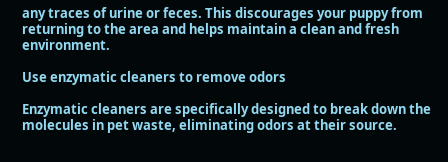any traces of urine or feces. This discourages your puppy from returning to the area and helps maintain a clean and fresh environment.

Use enzymatic cleaners to remove odors

Enzymatic cleaners are specifically designed to break down the molecules in pet waste, eliminating odors at their source.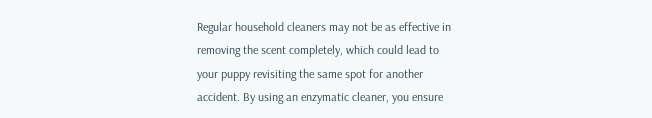Regular household cleaners may not be as effective in removing the scent completely, which could lead to your puppy revisiting the same spot for another accident. By using an enzymatic cleaner, you ensure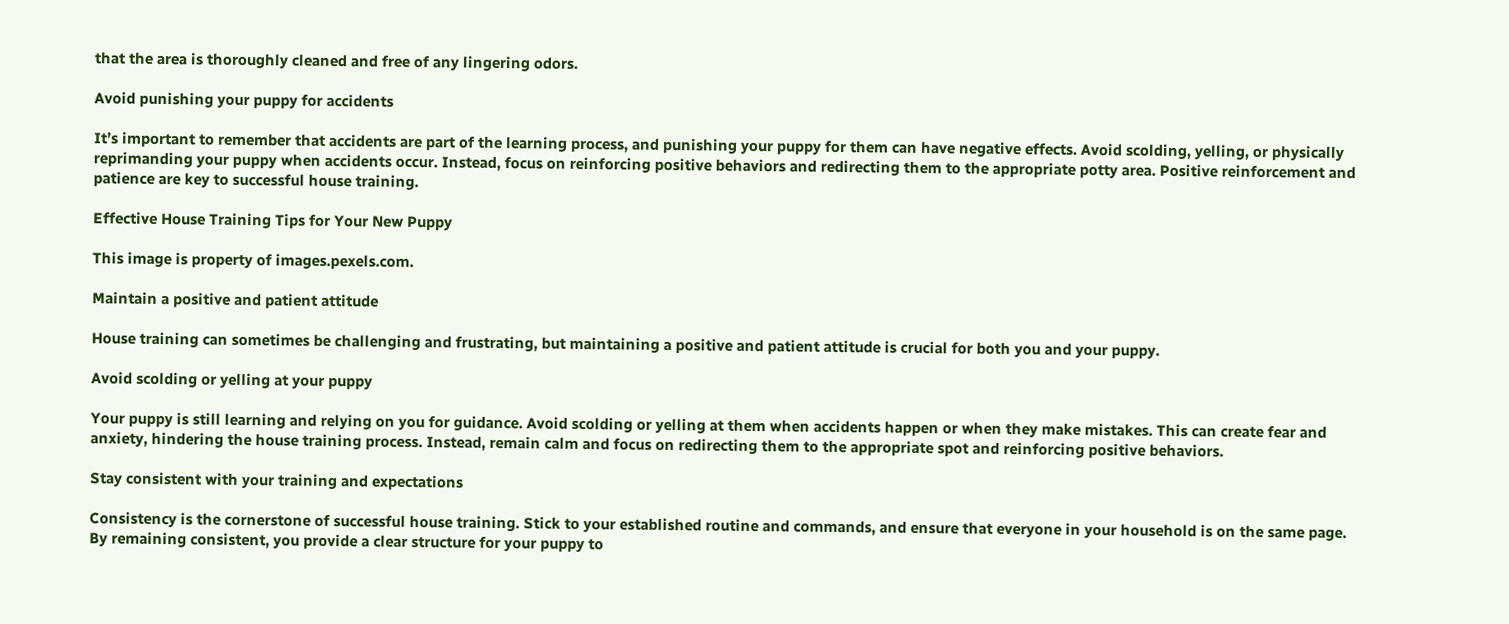that the area is thoroughly cleaned and free of any lingering odors.

Avoid punishing your puppy for accidents

It’s important to remember that accidents are part of the learning process, and punishing your puppy for them can have negative effects. Avoid scolding, yelling, or physically reprimanding your puppy when accidents occur. Instead, focus on reinforcing positive behaviors and redirecting them to the appropriate potty area. Positive reinforcement and patience are key to successful house training.

Effective House Training Tips for Your New Puppy

This image is property of images.pexels.com.

Maintain a positive and patient attitude

House training can sometimes be challenging and frustrating, but maintaining a positive and patient attitude is crucial for both you and your puppy.

Avoid scolding or yelling at your puppy

Your puppy is still learning and relying on you for guidance. Avoid scolding or yelling at them when accidents happen or when they make mistakes. This can create fear and anxiety, hindering the house training process. Instead, remain calm and focus on redirecting them to the appropriate spot and reinforcing positive behaviors.

Stay consistent with your training and expectations

Consistency is the cornerstone of successful house training. Stick to your established routine and commands, and ensure that everyone in your household is on the same page. By remaining consistent, you provide a clear structure for your puppy to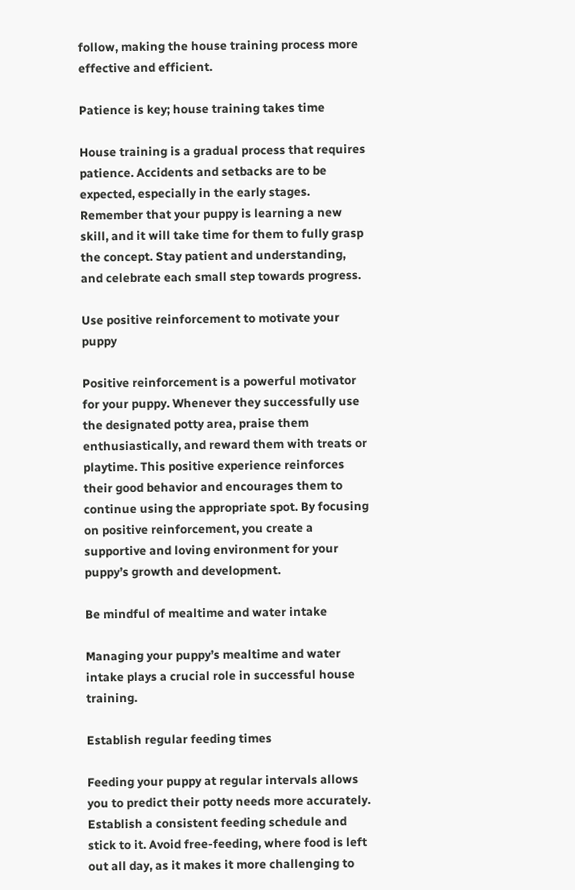follow, making the house training process more effective and efficient.

Patience is key; house training takes time

House training is a gradual process that requires patience. Accidents and setbacks are to be expected, especially in the early stages. Remember that your puppy is learning a new skill, and it will take time for them to fully grasp the concept. Stay patient and understanding, and celebrate each small step towards progress.

Use positive reinforcement to motivate your puppy

Positive reinforcement is a powerful motivator for your puppy. Whenever they successfully use the designated potty area, praise them enthusiastically, and reward them with treats or playtime. This positive experience reinforces their good behavior and encourages them to continue using the appropriate spot. By focusing on positive reinforcement, you create a supportive and loving environment for your puppy’s growth and development.

Be mindful of mealtime and water intake

Managing your puppy’s mealtime and water intake plays a crucial role in successful house training.

Establish regular feeding times

Feeding your puppy at regular intervals allows you to predict their potty needs more accurately. Establish a consistent feeding schedule and stick to it. Avoid free-feeding, where food is left out all day, as it makes it more challenging to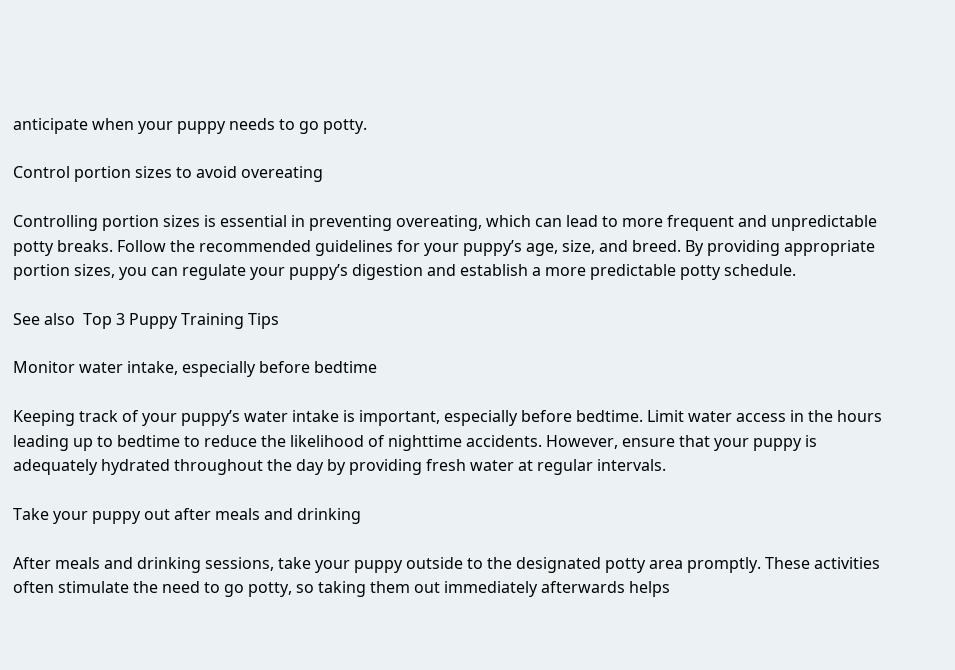anticipate when your puppy needs to go potty.

Control portion sizes to avoid overeating

Controlling portion sizes is essential in preventing overeating, which can lead to more frequent and unpredictable potty breaks. Follow the recommended guidelines for your puppy’s age, size, and breed. By providing appropriate portion sizes, you can regulate your puppy’s digestion and establish a more predictable potty schedule.

See also  Top 3 Puppy Training Tips

Monitor water intake, especially before bedtime

Keeping track of your puppy’s water intake is important, especially before bedtime. Limit water access in the hours leading up to bedtime to reduce the likelihood of nighttime accidents. However, ensure that your puppy is adequately hydrated throughout the day by providing fresh water at regular intervals.

Take your puppy out after meals and drinking

After meals and drinking sessions, take your puppy outside to the designated potty area promptly. These activities often stimulate the need to go potty, so taking them out immediately afterwards helps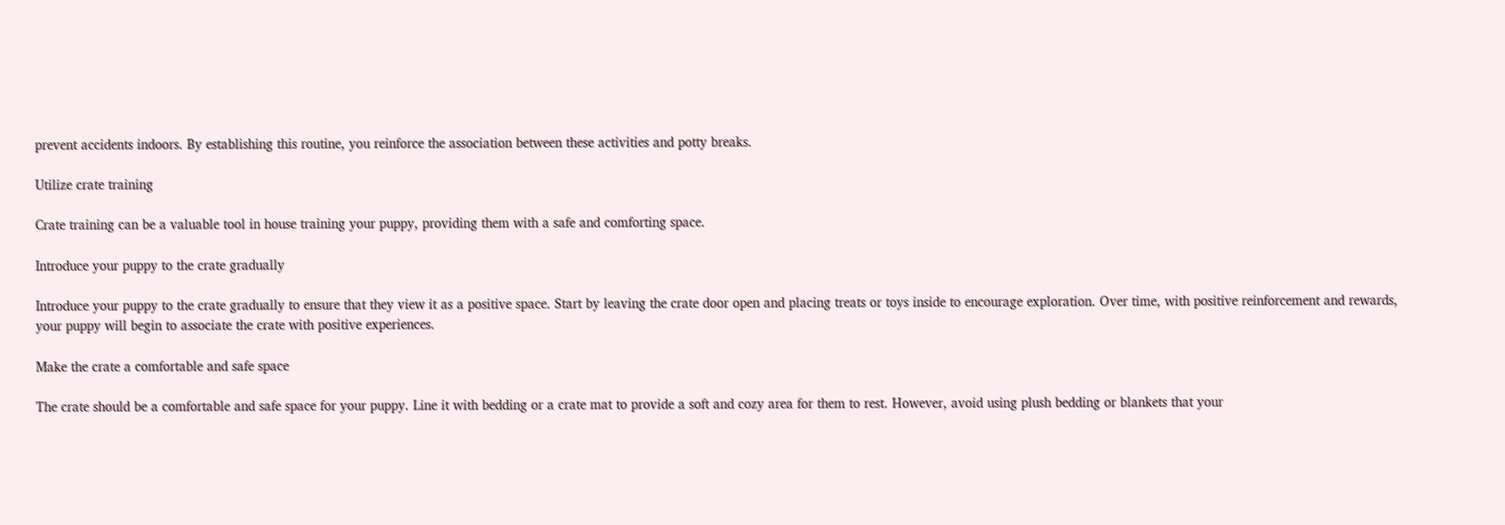prevent accidents indoors. By establishing this routine, you reinforce the association between these activities and potty breaks.

Utilize crate training

Crate training can be a valuable tool in house training your puppy, providing them with a safe and comforting space.

Introduce your puppy to the crate gradually

Introduce your puppy to the crate gradually to ensure that they view it as a positive space. Start by leaving the crate door open and placing treats or toys inside to encourage exploration. Over time, with positive reinforcement and rewards, your puppy will begin to associate the crate with positive experiences.

Make the crate a comfortable and safe space

The crate should be a comfortable and safe space for your puppy. Line it with bedding or a crate mat to provide a soft and cozy area for them to rest. However, avoid using plush bedding or blankets that your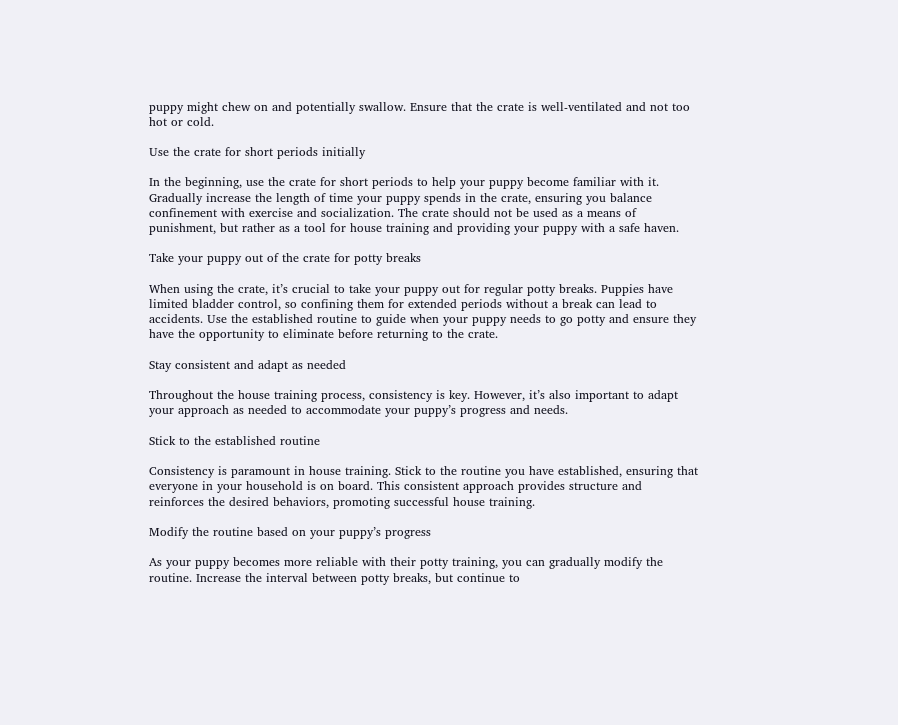puppy might chew on and potentially swallow. Ensure that the crate is well-ventilated and not too hot or cold.

Use the crate for short periods initially

In the beginning, use the crate for short periods to help your puppy become familiar with it. Gradually increase the length of time your puppy spends in the crate, ensuring you balance confinement with exercise and socialization. The crate should not be used as a means of punishment, but rather as a tool for house training and providing your puppy with a safe haven.

Take your puppy out of the crate for potty breaks

When using the crate, it’s crucial to take your puppy out for regular potty breaks. Puppies have limited bladder control, so confining them for extended periods without a break can lead to accidents. Use the established routine to guide when your puppy needs to go potty and ensure they have the opportunity to eliminate before returning to the crate.

Stay consistent and adapt as needed

Throughout the house training process, consistency is key. However, it’s also important to adapt your approach as needed to accommodate your puppy’s progress and needs.

Stick to the established routine

Consistency is paramount in house training. Stick to the routine you have established, ensuring that everyone in your household is on board. This consistent approach provides structure and reinforces the desired behaviors, promoting successful house training.

Modify the routine based on your puppy’s progress

As your puppy becomes more reliable with their potty training, you can gradually modify the routine. Increase the interval between potty breaks, but continue to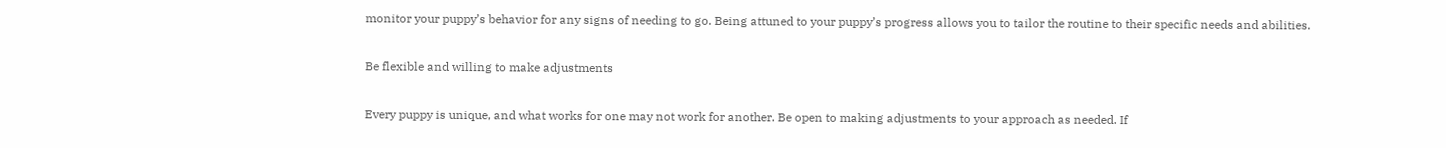monitor your puppy’s behavior for any signs of needing to go. Being attuned to your puppy’s progress allows you to tailor the routine to their specific needs and abilities.

Be flexible and willing to make adjustments

Every puppy is unique, and what works for one may not work for another. Be open to making adjustments to your approach as needed. If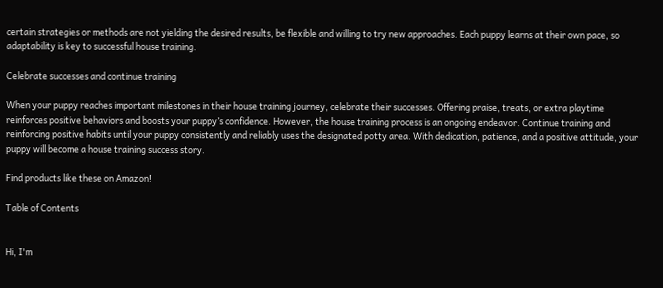certain strategies or methods are not yielding the desired results, be flexible and willing to try new approaches. Each puppy learns at their own pace, so adaptability is key to successful house training.

Celebrate successes and continue training

When your puppy reaches important milestones in their house training journey, celebrate their successes. Offering praise, treats, or extra playtime reinforces positive behaviors and boosts your puppy’s confidence. However, the house training process is an ongoing endeavor. Continue training and reinforcing positive habits until your puppy consistently and reliably uses the designated potty area. With dedication, patience, and a positive attitude, your puppy will become a house training success story.

Find products like these on Amazon!

Table of Contents


Hi, I'm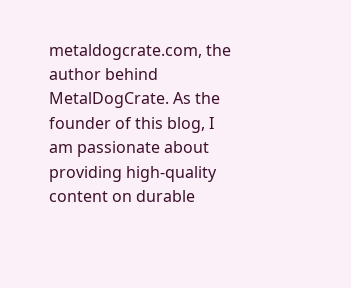metaldogcrate.com, the author behind MetalDogCrate. As the founder of this blog, I am passionate about providing high-quality content on durable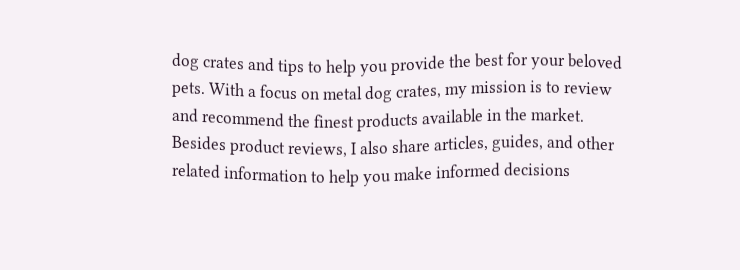dog crates and tips to help you provide the best for your beloved pets. With a focus on metal dog crates, my mission is to review and recommend the finest products available in the market. Besides product reviews, I also share articles, guides, and other related information to help you make informed decisions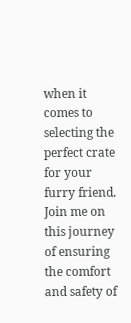when it comes to selecting the perfect crate for your furry friend. Join me on this journey of ensuring the comfort and safety of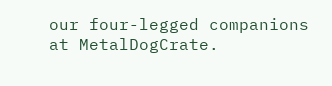our four-legged companions at MetalDogCrate.